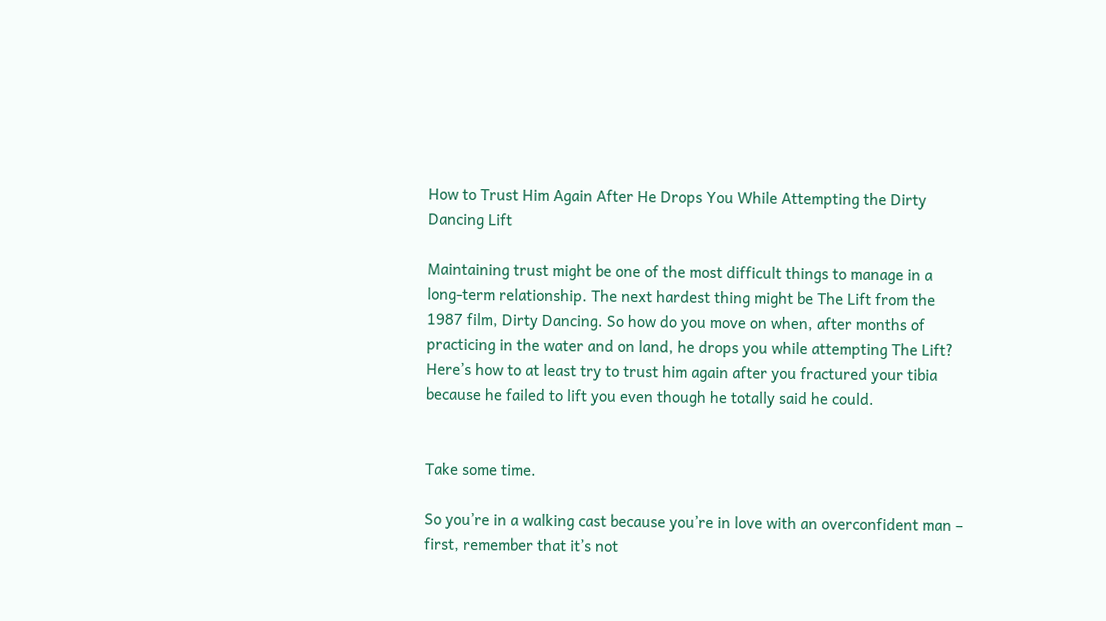How to Trust Him Again After He Drops You While Attempting the Dirty Dancing Lift

Maintaining trust might be one of the most difficult things to manage in a long-term relationship. The next hardest thing might be The Lift from the 1987 film, Dirty Dancing. So how do you move on when, after months of practicing in the water and on land, he drops you while attempting The Lift? Here’s how to at least try to trust him again after you fractured your tibia because he failed to lift you even though he totally said he could.


Take some time.

So you’re in a walking cast because you’re in love with an overconfident man – first, remember that it’s not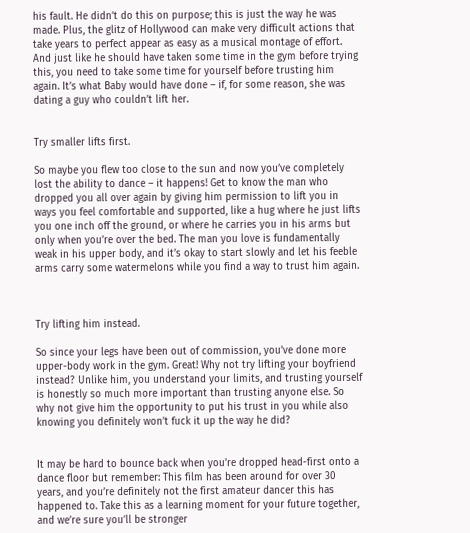his fault. He didn’t do this on purpose; this is just the way he was made. Plus, the glitz of Hollywood can make very difficult actions that take years to perfect appear as easy as a musical montage of effort. And just like he should have taken some time in the gym before trying this, you need to take some time for yourself before trusting him again. It’s what Baby would have done – if, for some reason, she was dating a guy who couldn’t lift her.


Try smaller lifts first.

So maybe you flew too close to the sun and now you’ve completely lost the ability to dance – it happens! Get to know the man who dropped you all over again by giving him permission to lift you in ways you feel comfortable and supported, like a hug where he just lifts you one inch off the ground, or where he carries you in his arms but only when you’re over the bed. The man you love is fundamentally weak in his upper body, and it’s okay to start slowly and let his feeble arms carry some watermelons while you find a way to trust him again.



Try lifting him instead.

So since your legs have been out of commission, you’ve done more upper-body work in the gym. Great! Why not try lifting your boyfriend instead? Unlike him, you understand your limits, and trusting yourself is honestly so much more important than trusting anyone else. So why not give him the opportunity to put his trust in you while also knowing you definitely won’t fuck it up the way he did?


It may be hard to bounce back when you’re dropped head-first onto a dance floor but remember: This film has been around for over 30 years, and you’re definitely not the first amateur dancer this has happened to. Take this as a learning moment for your future together, and we’re sure you’ll be stronger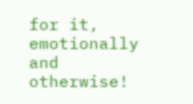for it, emotionally and otherwise!